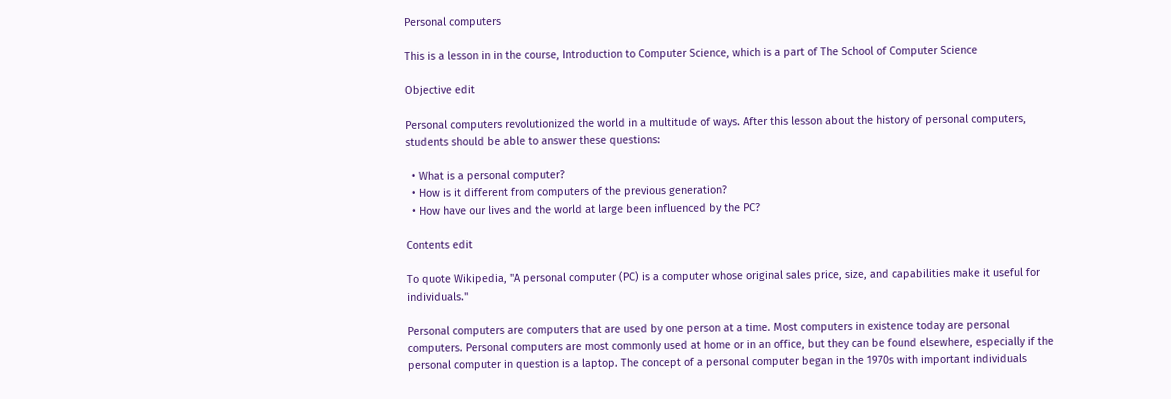Personal computers

This is a lesson in in the course, Introduction to Computer Science, which is a part of The School of Computer Science

Objective edit

Personal computers revolutionized the world in a multitude of ways. After this lesson about the history of personal computers, students should be able to answer these questions:

  • What is a personal computer?
  • How is it different from computers of the previous generation?
  • How have our lives and the world at large been influenced by the PC?

Contents edit

To quote Wikipedia, "A personal computer (PC) is a computer whose original sales price, size, and capabilities make it useful for individuals."

Personal computers are computers that are used by one person at a time. Most computers in existence today are personal computers. Personal computers are most commonly used at home or in an office, but they can be found elsewhere, especially if the personal computer in question is a laptop. The concept of a personal computer began in the 1970s with important individuals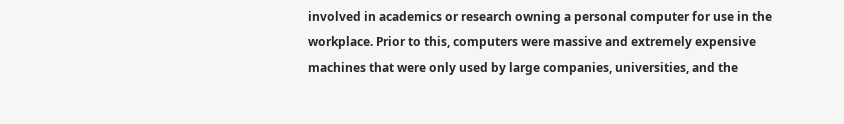involved in academics or research owning a personal computer for use in the workplace. Prior to this, computers were massive and extremely expensive machines that were only used by large companies, universities, and the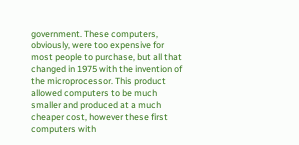government. These computers, obviously, were too expensive for most people to purchase, but all that changed in 1975 with the invention of the microprocessor. This product allowed computers to be much smaller and produced at a much cheaper cost, however these first computers with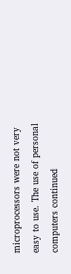microprocessors were not very easy to use. The use of personal computers continued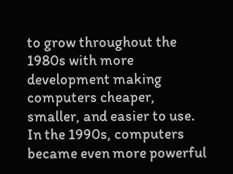to grow throughout the 1980s with more development making computers cheaper, smaller, and easier to use. In the 1990s, computers became even more powerful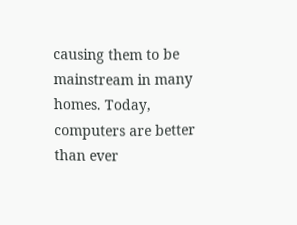causing them to be mainstream in many homes. Today, computers are better than ever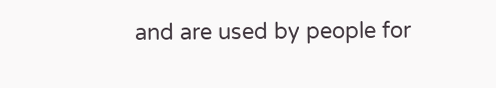and are used by people for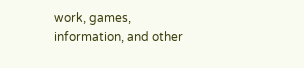work, games, information, and other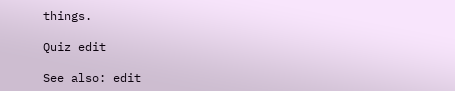things.

Quiz edit

See also: edit